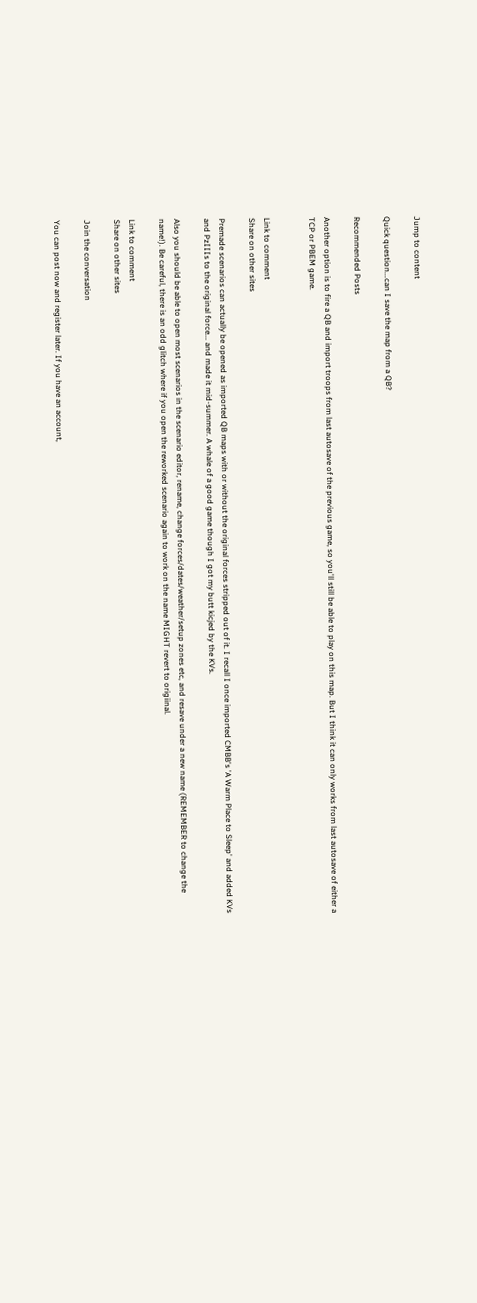Jump to content

Quick question...can I save the map from a QB?

Recommended Posts

Another option is to fire a QB and import troops from last autosave of the previous game, so you'll still be able to play on this map. But I think it can only works from last autosave of either a TCP or PBEM game.


Link to comment
Share on other sites

Premade scenarios can actually be opened as imported QB maps with or without the original forces stripped out of it. I recall I once imported CMBB's 'A Warm Place to Sleep' and added KVs and PzIIIs to the original force... and made it mid-summer. A whale of a good game though I got my butt kicjed by the KVs.

Also you should be able to open most scenarios in the scenario editor, rename, change forces/dates/weather/setup zones etc, and resave under a new name (REMEMBER to change the name!). Be careful, there is an odd glitch where if you open the reworked scenario again to work on the name MIGHT revert to origiinal.

Link to comment
Share on other sites

Join the conversation

You can post now and register later. If you have an account,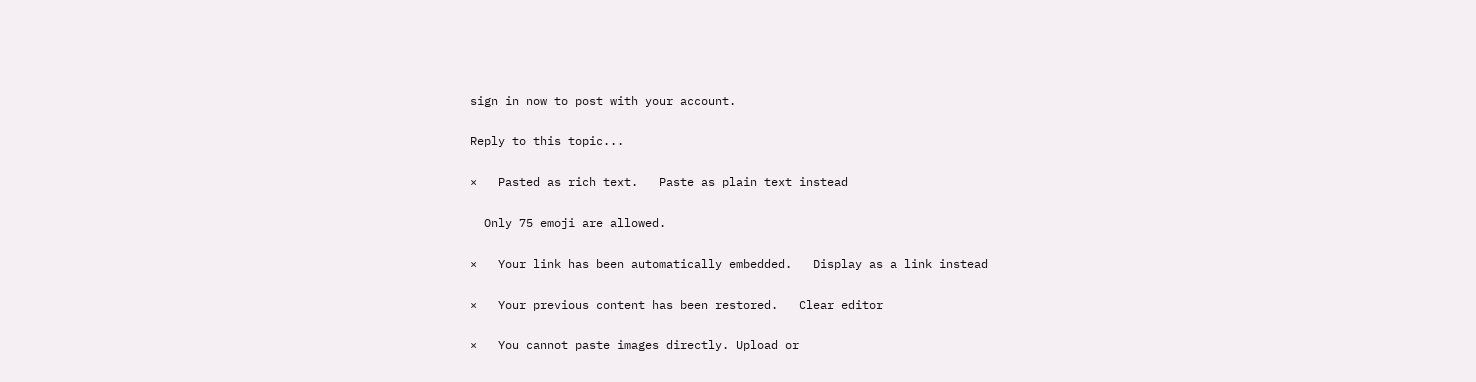sign in now to post with your account.

Reply to this topic...

×   Pasted as rich text.   Paste as plain text instead

  Only 75 emoji are allowed.

×   Your link has been automatically embedded.   Display as a link instead

×   Your previous content has been restored.   Clear editor

×   You cannot paste images directly. Upload or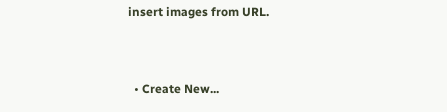insert images from URL.


  • Create New...